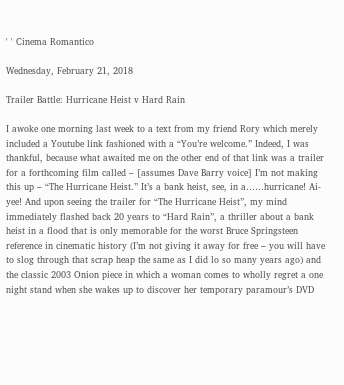' ' Cinema Romantico

Wednesday, February 21, 2018

Trailer Battle: Hurricane Heist v Hard Rain

I awoke one morning last week to a text from my friend Rory which merely included a Youtube link fashioned with a “You’re welcome.” Indeed, I was thankful, because what awaited me on the other end of that link was a trailer for a forthcoming film called – [assumes Dave Barry voice] I’m not making this up – “The Hurricane Heist.” It’s a bank heist, see, in a……hurricane! Ai-yee! And upon seeing the trailer for “The Hurricane Heist”, my mind immediately flashed back 20 years to “Hard Rain”, a thriller about a bank heist in a flood that is only memorable for the worst Bruce Springsteen reference in cinematic history (I’m not giving it away for free – you will have to slog through that scrap heap the same as I did lo so many years ago) and the classic 2003 Onion piece in which a woman comes to wholly regret a one night stand when she wakes up to discover her temporary paramour’s DVD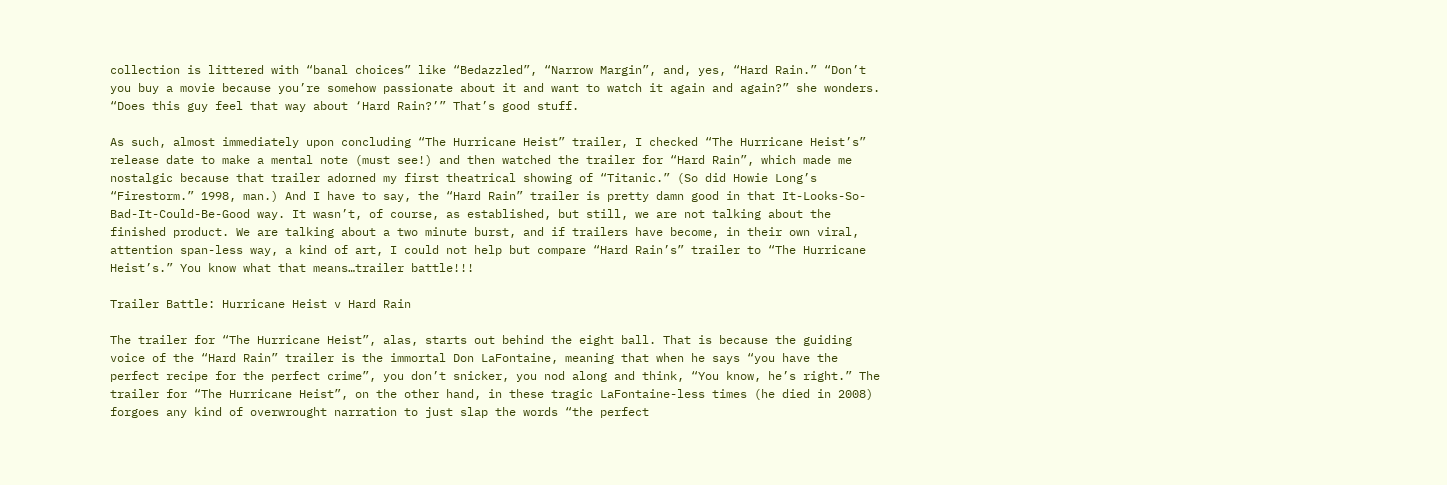collection is littered with “banal choices” like “Bedazzled”, “Narrow Margin”, and, yes, “Hard Rain.” “Don’t you buy a movie because you’re somehow passionate about it and want to watch it again and again?” she wonders. “Does this guy feel that way about ‘Hard Rain?’” That’s good stuff.

As such, almost immediately upon concluding “The Hurricane Heist” trailer, I checked “The Hurricane Heist’s” release date to make a mental note (must see!) and then watched the trailer for “Hard Rain”, which made me nostalgic because that trailer adorned my first theatrical showing of “Titanic.” (So did Howie Long’s “Firestorm.” 1998, man.) And I have to say, the “Hard Rain” trailer is pretty damn good in that It-Looks-So-Bad-It-Could-Be-Good way. It wasn’t, of course, as established, but still, we are not talking about the finished product. We are talking about a two minute burst, and if trailers have become, in their own viral, attention span-less way, a kind of art, I could not help but compare “Hard Rain’s” trailer to “The Hurricane Heist’s.” You know what that means…trailer battle!!!

Trailer Battle: Hurricane Heist v Hard Rain

The trailer for “The Hurricane Heist”, alas, starts out behind the eight ball. That is because the guiding voice of the “Hard Rain” trailer is the immortal Don LaFontaine, meaning that when he says “you have the perfect recipe for the perfect crime”, you don’t snicker, you nod along and think, “You know, he’s right.” The trailer for “The Hurricane Heist”, on the other hand, in these tragic LaFontaine-less times (he died in 2008) forgoes any kind of overwrought narration to just slap the words “the perfect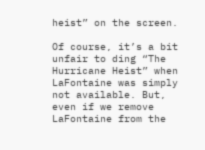heist” on the screen.

Of course, it’s a bit unfair to ding “The Hurricane Heist” when LaFontaine was simply not available. But, even if we remove LaFontaine from the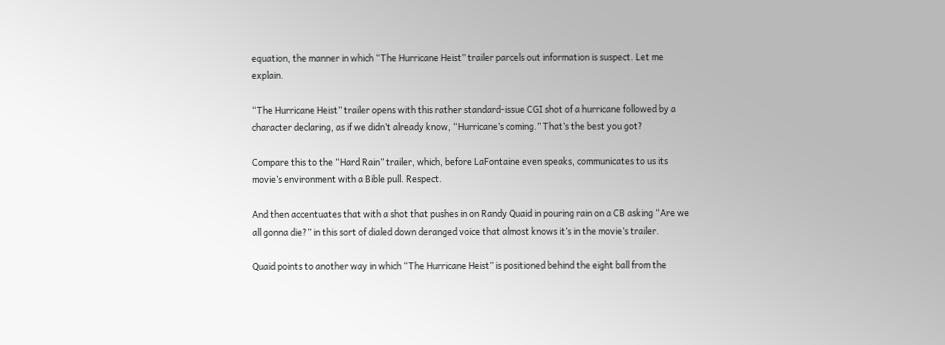equation, the manner in which “The Hurricane Heist” trailer parcels out information is suspect. Let me explain.

“The Hurricane Heist” trailer opens with this rather standard-issue CGI shot of a hurricane followed by a character declaring, as if we didn’t already know, “Hurricane’s coming.” That’s the best you got?

Compare this to the “Hard Rain” trailer, which, before LaFontaine even speaks, communicates to us its movie’s environment with a Bible pull. Respect.

And then accentuates that with a shot that pushes in on Randy Quaid in pouring rain on a CB asking “Are we all gonna die?” in this sort of dialed down deranged voice that almost knows it’s in the movie’s trailer.

Quaid points to another way in which “The Hurricane Heist” is positioned behind the eight ball from the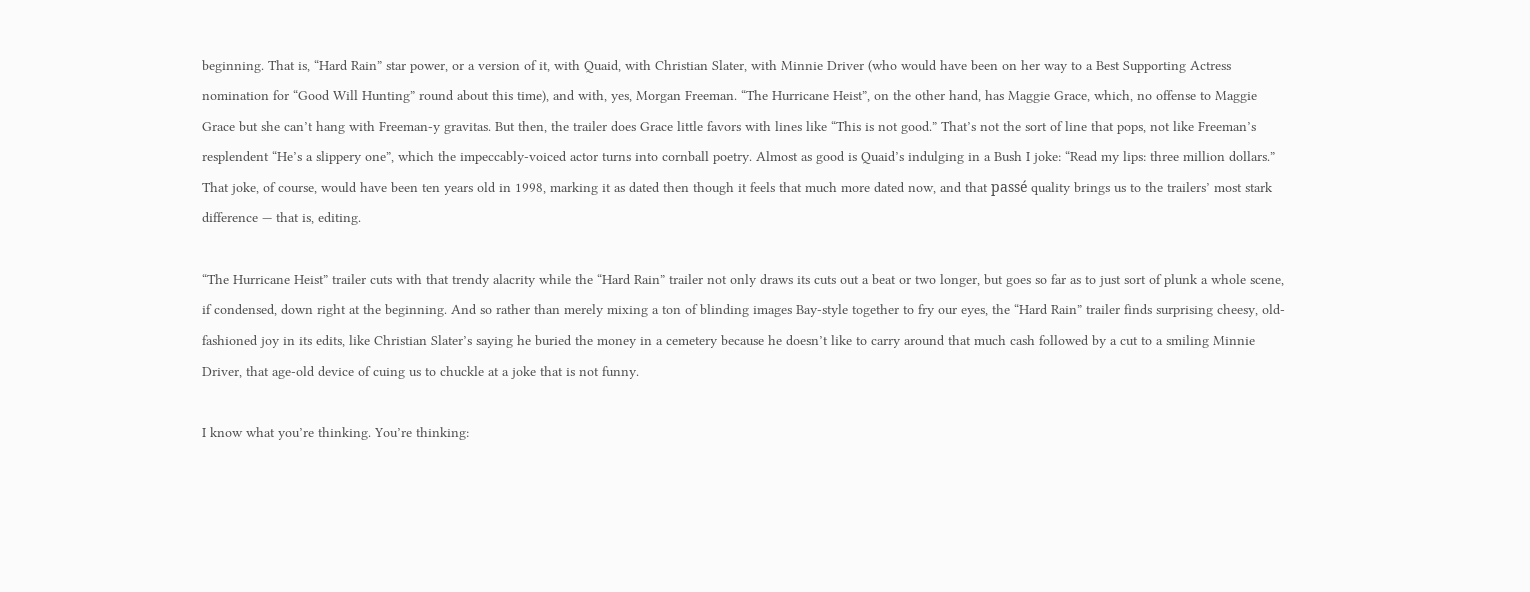beginning. That is, “Hard Rain” star power, or a version of it, with Quaid, with Christian Slater, with Minnie Driver (who would have been on her way to a Best Supporting Actress nomination for “Good Will Hunting” round about this time), and with, yes, Morgan Freeman. “The Hurricane Heist”, on the other hand, has Maggie Grace, which, no offense to Maggie Grace but she can’t hang with Freeman-y gravitas. But then, the trailer does Grace little favors with lines like “This is not good.” That’s not the sort of line that pops, not like Freeman’s resplendent “He’s a slippery one”, which the impeccably-voiced actor turns into cornball poetry. Almost as good is Quaid’s indulging in a Bush I joke: “Read my lips: three million dollars.” That joke, of course, would have been ten years old in 1998, marking it as dated then though it feels that much more dated now, and that passé quality brings us to the trailers’ most stark difference — that is, editing.

“The Hurricane Heist” trailer cuts with that trendy alacrity while the “Hard Rain” trailer not only draws its cuts out a beat or two longer, but goes so far as to just sort of plunk a whole scene, if condensed, down right at the beginning. And so rather than merely mixing a ton of blinding images Bay-style together to fry our eyes, the “Hard Rain” trailer finds surprising cheesy, old-fashioned joy in its edits, like Christian Slater’s saying he buried the money in a cemetery because he doesn’t like to carry around that much cash followed by a cut to a smiling Minnie Driver, that age-old device of cuing us to chuckle at a joke that is not funny.

I know what you’re thinking. You’re thinking: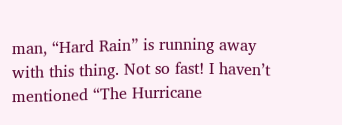man, “Hard Rain” is running away with this thing. Not so fast! I haven’t mentioned “The Hurricane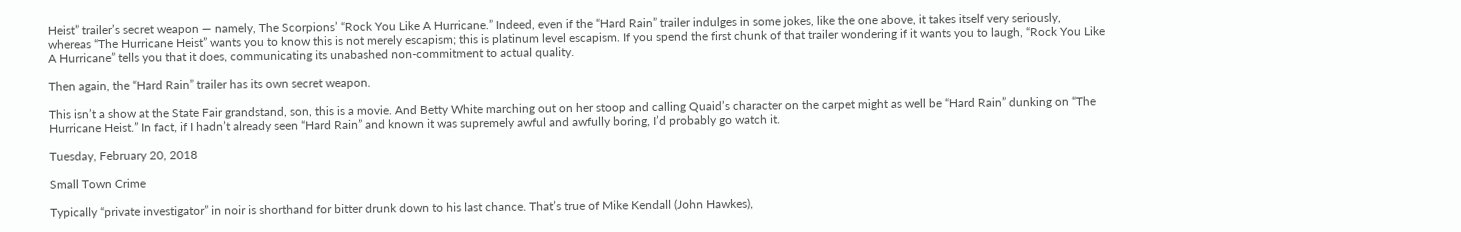Heist” trailer’s secret weapon — namely, The Scorpions’ “Rock You Like A Hurricane.” Indeed, even if the “Hard Rain” trailer indulges in some jokes, like the one above, it takes itself very seriously, whereas “The Hurricane Heist” wants you to know this is not merely escapism; this is platinum level escapism. If you spend the first chunk of that trailer wondering if it wants you to laugh, “Rock You Like A Hurricane” tells you that it does, communicating its unabashed non-commitment to actual quality.

Then again, the “Hard Rain” trailer has its own secret weapon.

This isn’t a show at the State Fair grandstand, son, this is a movie. And Betty White marching out on her stoop and calling Quaid’s character on the carpet might as well be “Hard Rain” dunking on “The Hurricane Heist.” In fact, if I hadn’t already seen “Hard Rain” and known it was supremely awful and awfully boring, I’d probably go watch it.

Tuesday, February 20, 2018

Small Town Crime

Typically “private investigator” in noir is shorthand for bitter drunk down to his last chance. That’s true of Mike Kendall (John Hawkes),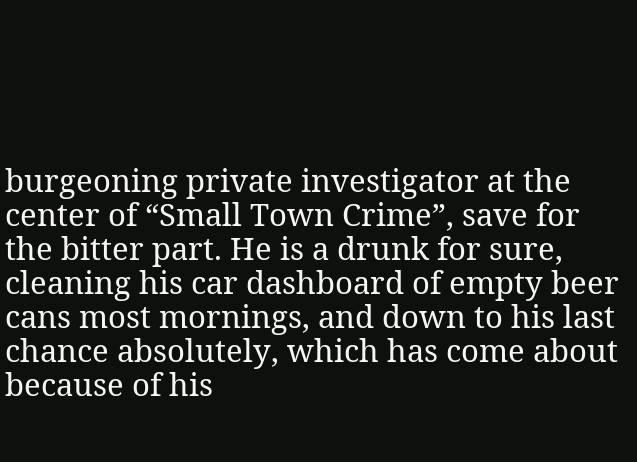burgeoning private investigator at the center of “Small Town Crime”, save for the bitter part. He is a drunk for sure, cleaning his car dashboard of empty beer cans most mornings, and down to his last chance absolutely, which has come about because of his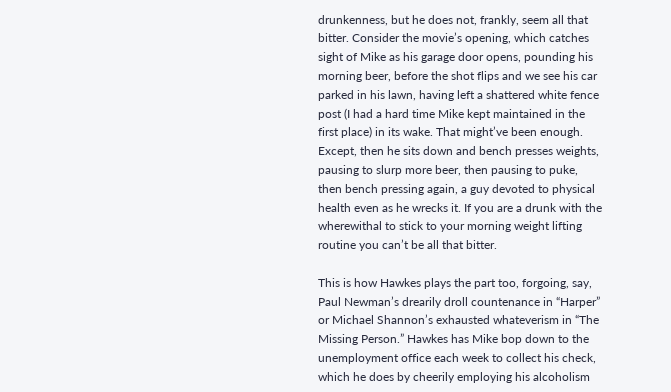drunkenness, but he does not, frankly, seem all that bitter. Consider the movie’s opening, which catches sight of Mike as his garage door opens, pounding his morning beer, before the shot flips and we see his car parked in his lawn, having left a shattered white fence post (I had a hard time Mike kept maintained in the first place) in its wake. That might’ve been enough. Except, then he sits down and bench presses weights, pausing to slurp more beer, then pausing to puke, then bench pressing again, a guy devoted to physical health even as he wrecks it. If you are a drunk with the wherewithal to stick to your morning weight lifting routine you can’t be all that bitter.

This is how Hawkes plays the part too, forgoing, say, Paul Newman’s drearily droll countenance in “Harper” or Michael Shannon’s exhausted whateverism in “The Missing Person.” Hawkes has Mike bop down to the unemployment office each week to collect his check, which he does by cheerily employing his alcoholism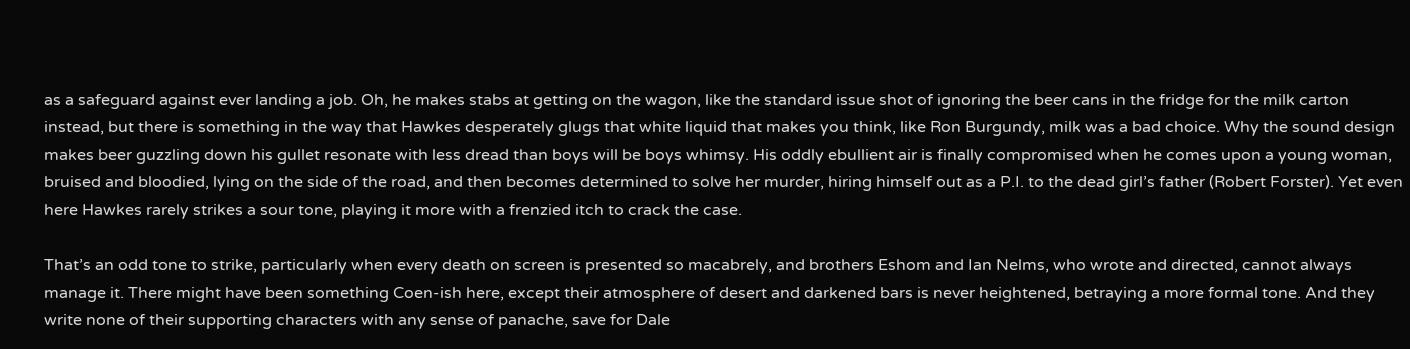as a safeguard against ever landing a job. Oh, he makes stabs at getting on the wagon, like the standard issue shot of ignoring the beer cans in the fridge for the milk carton instead, but there is something in the way that Hawkes desperately glugs that white liquid that makes you think, like Ron Burgundy, milk was a bad choice. Why the sound design makes beer guzzling down his gullet resonate with less dread than boys will be boys whimsy. His oddly ebullient air is finally compromised when he comes upon a young woman, bruised and bloodied, lying on the side of the road, and then becomes determined to solve her murder, hiring himself out as a P.I. to the dead girl’s father (Robert Forster). Yet even here Hawkes rarely strikes a sour tone, playing it more with a frenzied itch to crack the case.

That’s an odd tone to strike, particularly when every death on screen is presented so macabrely, and brothers Eshom and Ian Nelms, who wrote and directed, cannot always manage it. There might have been something Coen-ish here, except their atmosphere of desert and darkened bars is never heightened, betraying a more formal tone. And they write none of their supporting characters with any sense of panache, save for Dale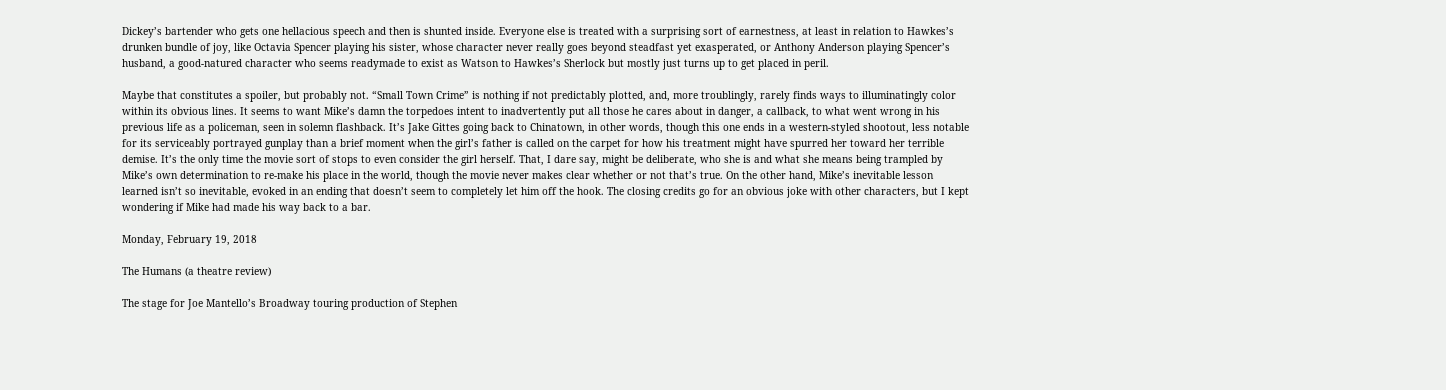Dickey’s bartender who gets one hellacious speech and then is shunted inside. Everyone else is treated with a surprising sort of earnestness, at least in relation to Hawkes’s drunken bundle of joy, like Octavia Spencer playing his sister, whose character never really goes beyond steadfast yet exasperated, or Anthony Anderson playing Spencer’s husband, a good-natured character who seems readymade to exist as Watson to Hawkes’s Sherlock but mostly just turns up to get placed in peril.

Maybe that constitutes a spoiler, but probably not. “Small Town Crime” is nothing if not predictably plotted, and, more troublingly, rarely finds ways to illuminatingly color within its obvious lines. It seems to want Mike’s damn the torpedoes intent to inadvertently put all those he cares about in danger, a callback, to what went wrong in his previous life as a policeman, seen in solemn flashback. It’s Jake Gittes going back to Chinatown, in other words, though this one ends in a western-styled shootout, less notable for its serviceably portrayed gunplay than a brief moment when the girl’s father is called on the carpet for how his treatment might have spurred her toward her terrible demise. It’s the only time the movie sort of stops to even consider the girl herself. That, I dare say, might be deliberate, who she is and what she means being trampled by Mike’s own determination to re-make his place in the world, though the movie never makes clear whether or not that’s true. On the other hand, Mike’s inevitable lesson learned isn’t so inevitable, evoked in an ending that doesn’t seem to completely let him off the hook. The closing credits go for an obvious joke with other characters, but I kept wondering if Mike had made his way back to a bar.

Monday, February 19, 2018

The Humans (a theatre review)

The stage for Joe Mantello’s Broadway touring production of Stephen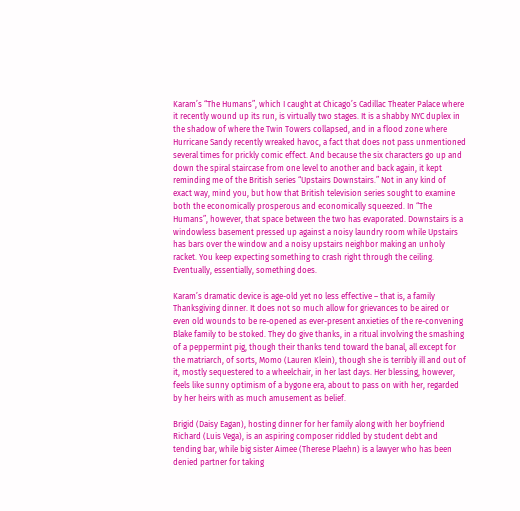Karam’s “The Humans”, which I caught at Chicago’s Cadillac Theater Palace where it recently wound up its run, is virtually two stages. It is a shabby NYC duplex in the shadow of where the Twin Towers collapsed, and in a flood zone where Hurricane Sandy recently wreaked havoc, a fact that does not pass unmentioned several times for prickly comic effect. And because the six characters go up and down the spiral staircase from one level to another and back again, it kept reminding me of the British series “Upstairs Downstairs.” Not in any kind of exact way, mind you, but how that British television series sought to examine both the economically prosperous and economically squeezed. In “The Humans”, however, that space between the two has evaporated. Downstairs is a windowless basement pressed up against a noisy laundry room while Upstairs has bars over the window and a noisy upstairs neighbor making an unholy racket. You keep expecting something to crash right through the ceiling. Eventually, essentially, something does.

Karam’s dramatic device is age-old yet no less effective – that is, a family Thanksgiving dinner. It does not so much allow for grievances to be aired or even old wounds to be re-opened as ever-present anxieties of the re-convening Blake family to be stoked. They do give thanks, in a ritual involving the smashing of a peppermint pig, though their thanks tend toward the banal, all except for the matriarch, of sorts, Momo (Lauren Klein), though she is terribly ill and out of it, mostly sequestered to a wheelchair, in her last days. Her blessing, however, feels like sunny optimism of a bygone era, about to pass on with her, regarded by her heirs with as much amusement as belief.

Brigid (Daisy Eagan), hosting dinner for her family along with her boyfriend Richard (Luis Vega), is an aspiring composer riddled by student debt and tending bar, while big sister Aimee (Therese Plaehn) is a lawyer who has been denied partner for taking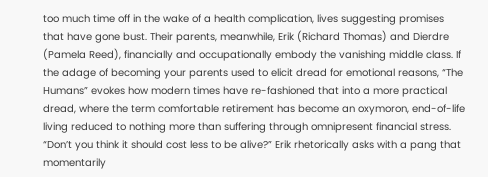too much time off in the wake of a health complication, lives suggesting promises that have gone bust. Their parents, meanwhile, Erik (Richard Thomas) and Dierdre (Pamela Reed), financially and occupationally embody the vanishing middle class. If the adage of becoming your parents used to elicit dread for emotional reasons, “The Humans” evokes how modern times have re-fashioned that into a more practical dread, where the term comfortable retirement has become an oxymoron, end-of-life living reduced to nothing more than suffering through omnipresent financial stress. “Don’t you think it should cost less to be alive?” Erik rhetorically asks with a pang that momentarily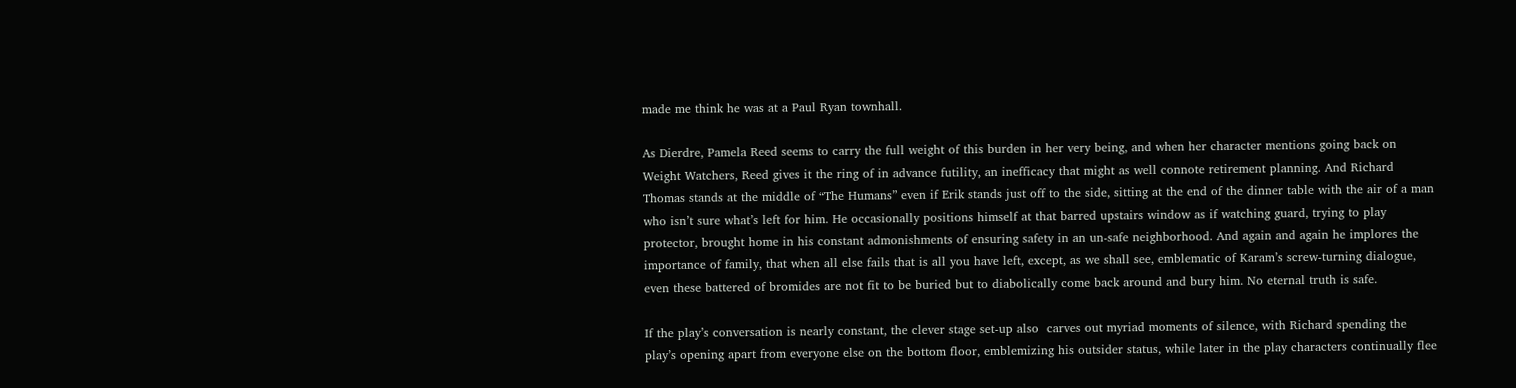made me think he was at a Paul Ryan townhall.

As Dierdre, Pamela Reed seems to carry the full weight of this burden in her very being, and when her character mentions going back on Weight Watchers, Reed gives it the ring of in advance futility, an inefficacy that might as well connote retirement planning. And Richard Thomas stands at the middle of “The Humans” even if Erik stands just off to the side, sitting at the end of the dinner table with the air of a man who isn’t sure what’s left for him. He occasionally positions himself at that barred upstairs window as if watching guard, trying to play protector, brought home in his constant admonishments of ensuring safety in an un-safe neighborhood. And again and again he implores the importance of family, that when all else fails that is all you have left, except, as we shall see, emblematic of Karam’s screw-turning dialogue, even these battered of bromides are not fit to be buried but to diabolically come back around and bury him. No eternal truth is safe.

If the play’s conversation is nearly constant, the clever stage set-up also  carves out myriad moments of silence, with Richard spending the play’s opening apart from everyone else on the bottom floor, emblemizing his outsider status, while later in the play characters continually flee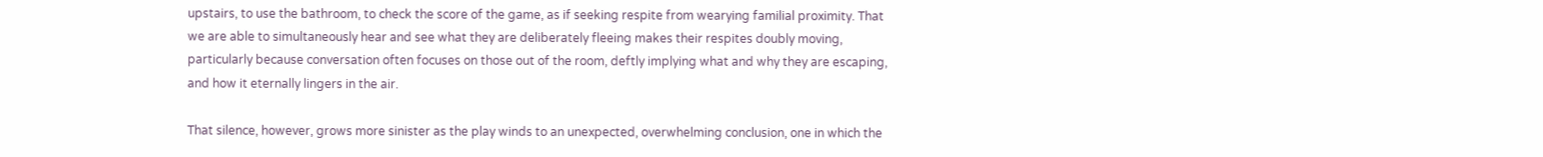upstairs, to use the bathroom, to check the score of the game, as if seeking respite from wearying familial proximity. That we are able to simultaneously hear and see what they are deliberately fleeing makes their respites doubly moving, particularly because conversation often focuses on those out of the room, deftly implying what and why they are escaping, and how it eternally lingers in the air.

That silence, however, grows more sinister as the play winds to an unexpected, overwhelming conclusion, one in which the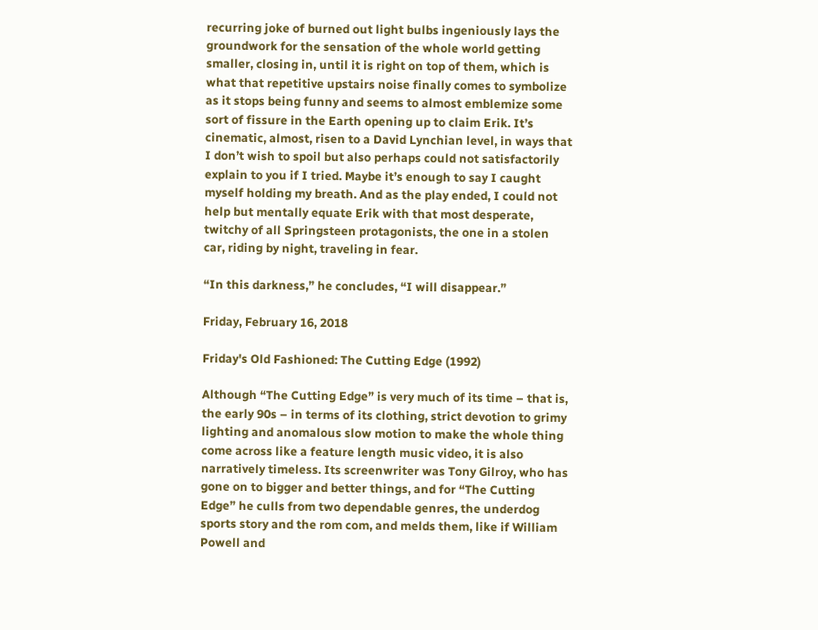recurring joke of burned out light bulbs ingeniously lays the groundwork for the sensation of the whole world getting smaller, closing in, until it is right on top of them, which is what that repetitive upstairs noise finally comes to symbolize as it stops being funny and seems to almost emblemize some sort of fissure in the Earth opening up to claim Erik. It’s cinematic, almost, risen to a David Lynchian level, in ways that I don’t wish to spoil but also perhaps could not satisfactorily explain to you if I tried. Maybe it’s enough to say I caught myself holding my breath. And as the play ended, I could not help but mentally equate Erik with that most desperate, twitchy of all Springsteen protagonists, the one in a stolen car, riding by night, traveling in fear.

“In this darkness,” he concludes, “I will disappear.”

Friday, February 16, 2018

Friday's Old Fashioned: The Cutting Edge (1992)

Although “The Cutting Edge” is very much of its time – that is, the early 90s – in terms of its clothing, strict devotion to grimy lighting and anomalous slow motion to make the whole thing come across like a feature length music video, it is also narratively timeless. Its screenwriter was Tony Gilroy, who has gone on to bigger and better things, and for “The Cutting Edge” he culls from two dependable genres, the underdog sports story and the rom com, and melds them, like if William Powell and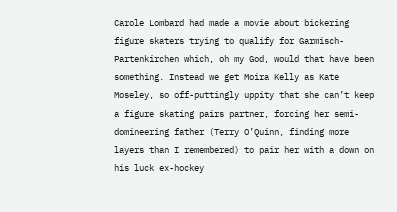Carole Lombard had made a movie about bickering figure skaters trying to qualify for Garmisch-Partenkirchen which, oh my God, would that have been something. Instead we get Moira Kelly as Kate Moseley, so off-puttingly uppity that she can’t keep a figure skating pairs partner, forcing her semi-domineering father (Terry O’Quinn, finding more layers than I remembered) to pair her with a down on his luck ex-hockey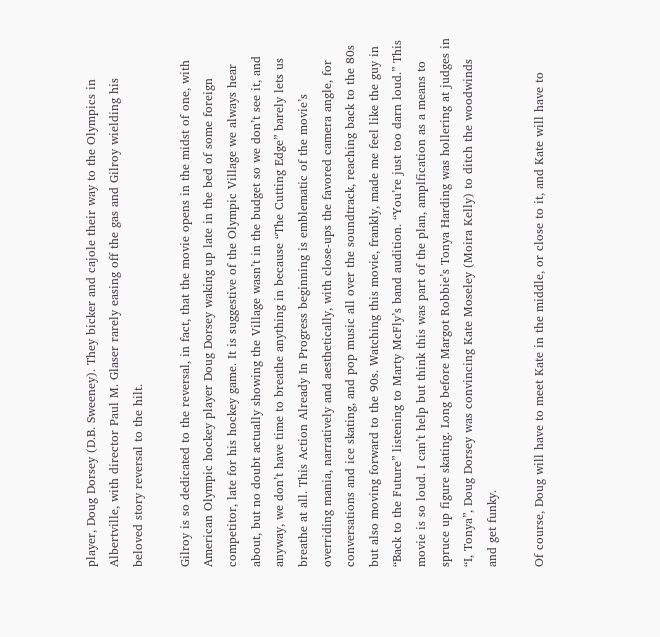player, Doug Dorsey (D.B. Sweeney). They bicker and cajole their way to the Olympics in Albertville, with director Paul M. Glaser rarely easing off the gas and Gilroy wielding his beloved story reversal to the hilt.

Gilroy is so dedicated to the reversal, in fact, that the movie opens in the midst of one, with American Olympic hockey player Doug Dorsey waking up late in the bed of some foreign competitor, late for his hockey game. It is suggestive of the Olympic Village we always hear about, but no doubt actually showing the Village wasn’t in the budget so we don’t see it, and anyway, we don’t have time to breathe anything in because “The Cutting Edge” barely lets us breathe at all. This Action Already In Progress beginning is emblematic of the movie’s overriding mania, narratively and aesthetically, with close-ups the favored camera angle, for conversations and ice skating, and pop music all over the soundtrack, reaching back to the 80s but also moving forward to the 90s. Watching this movie, frankly, made me feel like the guy in “Back to the Future” listening to Marty McFly’s band audition. “You’re just too darn loud.” This movie is so loud. I can’t help but think this was part of the plan, amplfication as a means to spruce up figure skating. Long before Margot Robbie’s Tonya Harding was hollering at judges in “I, Tonya”, Doug Dorsey was convincing Kate Moseley (Moira Kelly) to ditch the woodwinds and get funky.

Of course, Doug will have to meet Kate in the middle, or close to it, and Kate will have to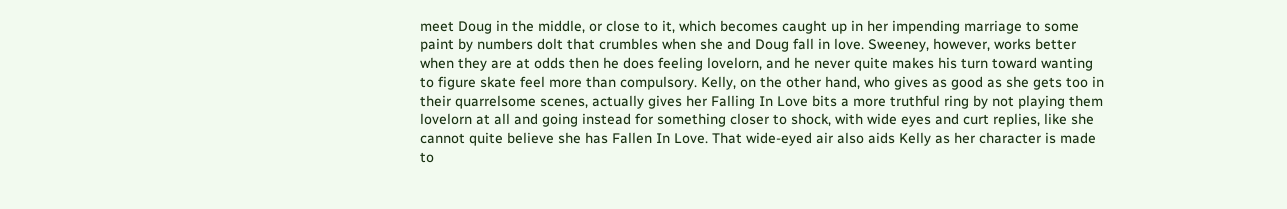meet Doug in the middle, or close to it, which becomes caught up in her impending marriage to some paint by numbers dolt that crumbles when she and Doug fall in love. Sweeney, however, works better when they are at odds then he does feeling lovelorn, and he never quite makes his turn toward wanting to figure skate feel more than compulsory. Kelly, on the other hand, who gives as good as she gets too in their quarrelsome scenes, actually gives her Falling In Love bits a more truthful ring by not playing them lovelorn at all and going instead for something closer to shock, with wide eyes and curt replies, like she cannot quite believe she has Fallen In Love. That wide-eyed air also aids Kelly as her character is made to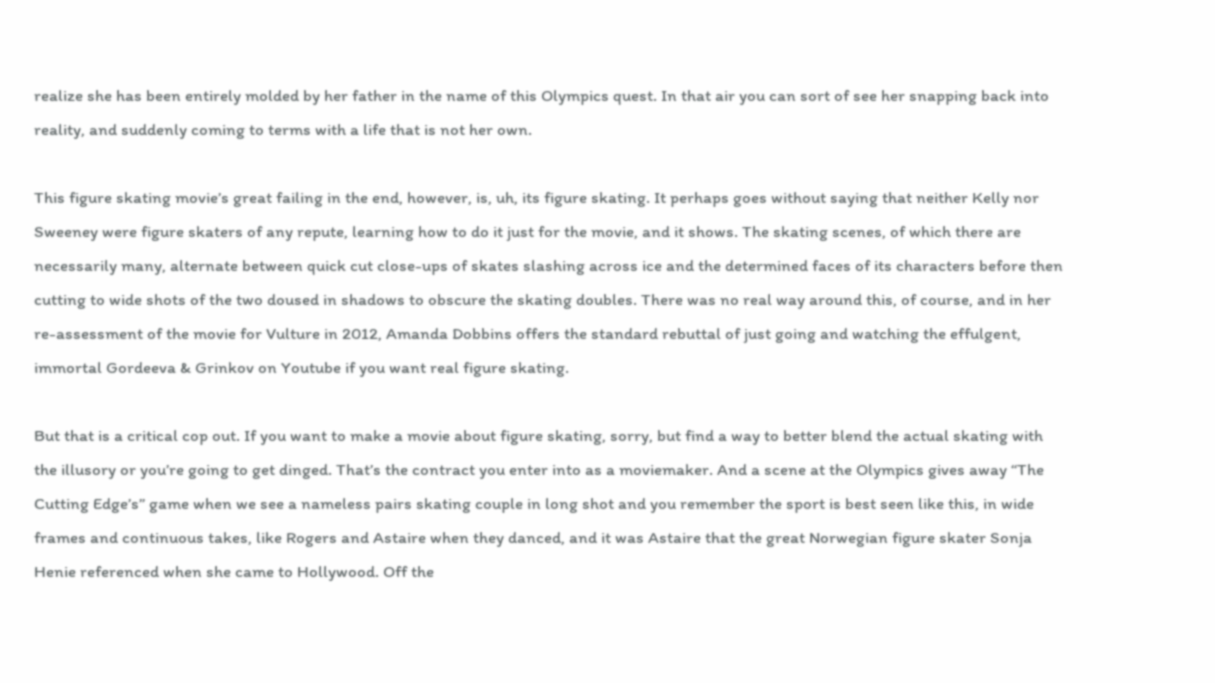realize she has been entirely molded by her father in the name of this Olympics quest. In that air you can sort of see her snapping back into reality, and suddenly coming to terms with a life that is not her own.

This figure skating movie’s great failing in the end, however, is, uh, its figure skating. It perhaps goes without saying that neither Kelly nor Sweeney were figure skaters of any repute, learning how to do it just for the movie, and it shows. The skating scenes, of which there are necessarily many, alternate between quick cut close-ups of skates slashing across ice and the determined faces of its characters before then cutting to wide shots of the two doused in shadows to obscure the skating doubles. There was no real way around this, of course, and in her re-assessment of the movie for Vulture in 2012, Amanda Dobbins offers the standard rebuttal of just going and watching the effulgent, immortal Gordeeva & Grinkov on Youtube if you want real figure skating.

But that is a critical cop out. If you want to make a movie about figure skating, sorry, but find a way to better blend the actual skating with the illusory or you’re going to get dinged. That’s the contract you enter into as a moviemaker. And a scene at the Olympics gives away “The Cutting Edge’s” game when we see a nameless pairs skating couple in long shot and you remember the sport is best seen like this, in wide frames and continuous takes, like Rogers and Astaire when they danced, and it was Astaire that the great Norwegian figure skater Sonja Henie referenced when she came to Hollywood. Off the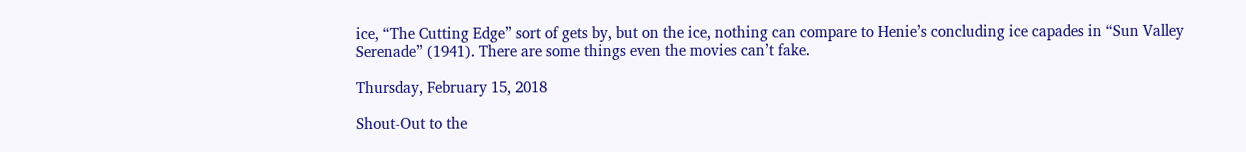ice, “The Cutting Edge” sort of gets by, but on the ice, nothing can compare to Henie’s concluding ice capades in “Sun Valley Serenade” (1941). There are some things even the movies can’t fake.

Thursday, February 15, 2018

Shout-Out to the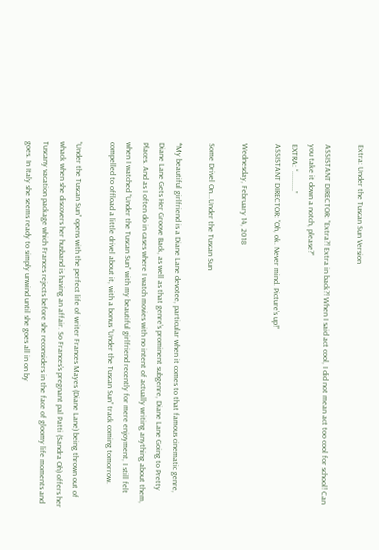Extra: Under the Tuscan Sun Version

ASSISTANT DIRECTOR: “Extra?! Extra in back?! When I said act cool, I did not mean act too cool for school! Can you take it down a notch, please?”
EXTRA: “..........”
ASSISTANT DIRECTOR: “Oh, ok. Never mind. Picture’s up!”

Wednesday, February 14, 2018

Some Drivel On...Under the Tuscan Sun

*My beautiful girlfriend is a Diane Lane devotee, particular when it comes to that famous cinematic genre, Diane Lane Gets Her Groove Back, as well as that genre’s prominent subgenre, Diane Lane Going to Pretty Places. And as I often do in cases where I watch movies with no intent of actually writing anything about them, when I watched “Under the Tuscan Sun” with my beautiful girlfriend recently for mere enjoyment, I still felt compelled to offload a little drivel about it, with a bonus “Under the Tuscan Sun” track coming tomorrow.

“Under the Tuscan Sun” opens with the perfect life of writer Frances Mayes (Diane Lane) being thrown out of whack when she discovers her husband is having an affair. So Frances’s pregnant pal Patti (Sandra Oh) offers her Tuscany vacation package which Frances rejects before she reconsiders in the face of gloomy life moments and goes. In Italy she seems ready to simply unwind until she goes all in on by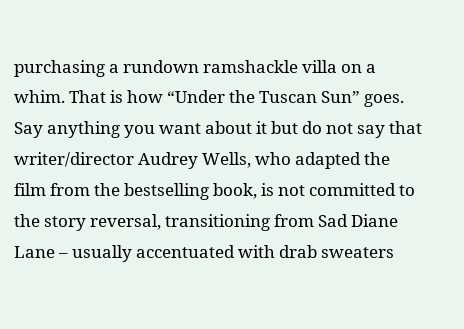purchasing a rundown ramshackle villa on a whim. That is how “Under the Tuscan Sun” goes. Say anything you want about it but do not say that writer/director Audrey Wells, who adapted the film from the bestselling book, is not committed to the story reversal, transitioning from Sad Diane Lane – usually accentuated with drab sweaters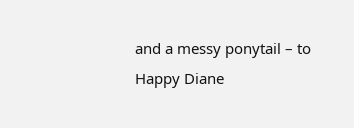and a messy ponytail – to Happy Diane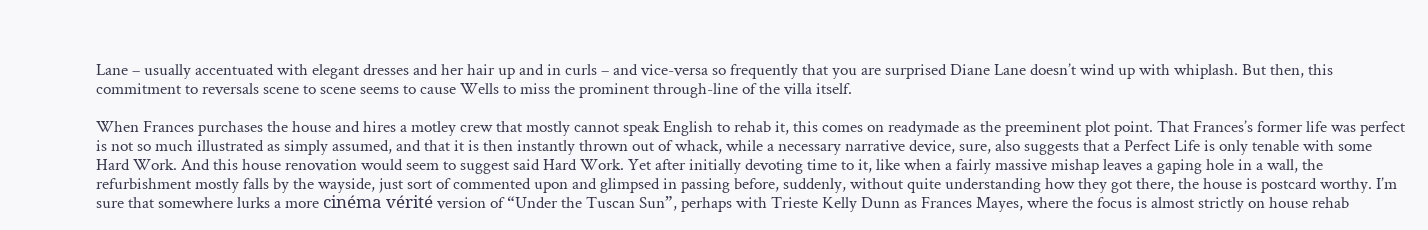Lane – usually accentuated with elegant dresses and her hair up and in curls – and vice-versa so frequently that you are surprised Diane Lane doesn’t wind up with whiplash. But then, this commitment to reversals scene to scene seems to cause Wells to miss the prominent through-line of the villa itself.

When Frances purchases the house and hires a motley crew that mostly cannot speak English to rehab it, this comes on readymade as the preeminent plot point. That Frances’s former life was perfect is not so much illustrated as simply assumed, and that it is then instantly thrown out of whack, while a necessary narrative device, sure, also suggests that a Perfect Life is only tenable with some Hard Work. And this house renovation would seem to suggest said Hard Work. Yet after initially devoting time to it, like when a fairly massive mishap leaves a gaping hole in a wall, the refurbishment mostly falls by the wayside, just sort of commented upon and glimpsed in passing before, suddenly, without quite understanding how they got there, the house is postcard worthy. I’m sure that somewhere lurks a more cinéma vérité version of “Under the Tuscan Sun”, perhaps with Trieste Kelly Dunn as Frances Mayes, where the focus is almost strictly on house rehab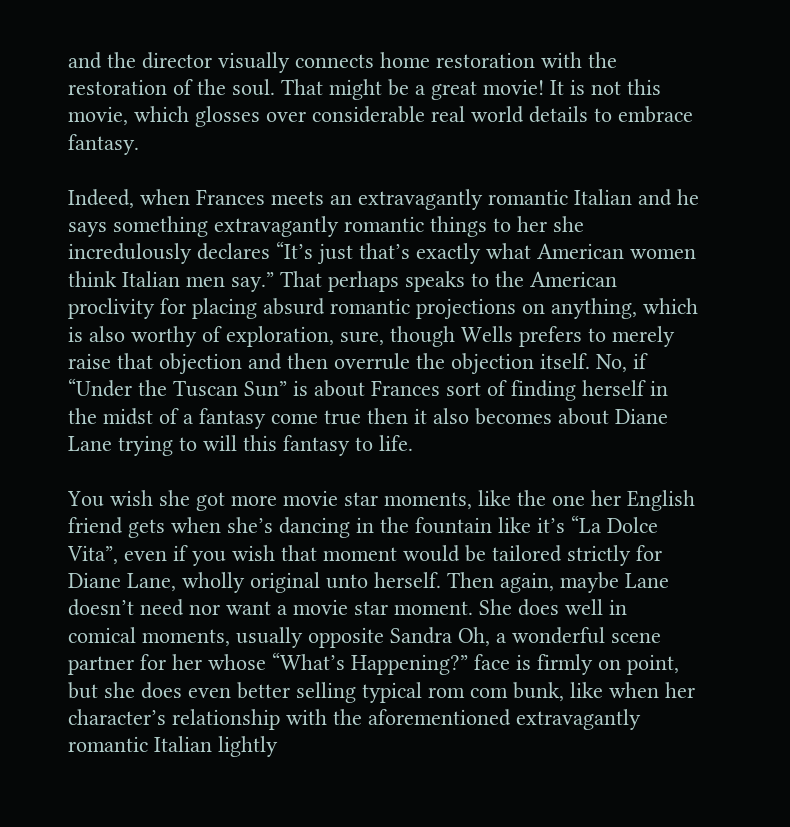and the director visually connects home restoration with the restoration of the soul. That might be a great movie! It is not this movie, which glosses over considerable real world details to embrace fantasy.

Indeed, when Frances meets an extravagantly romantic Italian and he says something extravagantly romantic things to her she incredulously declares “It’s just that’s exactly what American women think Italian men say.” That perhaps speaks to the American proclivity for placing absurd romantic projections on anything, which is also worthy of exploration, sure, though Wells prefers to merely raise that objection and then overrule the objection itself. No, if “Under the Tuscan Sun” is about Frances sort of finding herself in the midst of a fantasy come true then it also becomes about Diane Lane trying to will this fantasy to life.

You wish she got more movie star moments, like the one her English friend gets when she’s dancing in the fountain like it’s “La Dolce Vita”, even if you wish that moment would be tailored strictly for Diane Lane, wholly original unto herself. Then again, maybe Lane doesn’t need nor want a movie star moment. She does well in comical moments, usually opposite Sandra Oh, a wonderful scene partner for her whose “What’s Happening?” face is firmly on point, but she does even better selling typical rom com bunk, like when her character’s relationship with the aforementioned extravagantly romantic Italian lightly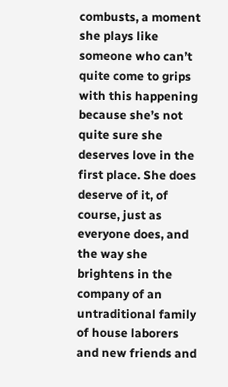combusts, a moment she plays like someone who can’t quite come to grips with this happening because she’s not quite sure she deserves love in the first place. She does deserve of it, of course, just as everyone does, and the way she brightens in the company of an untraditional family of house laborers and new friends and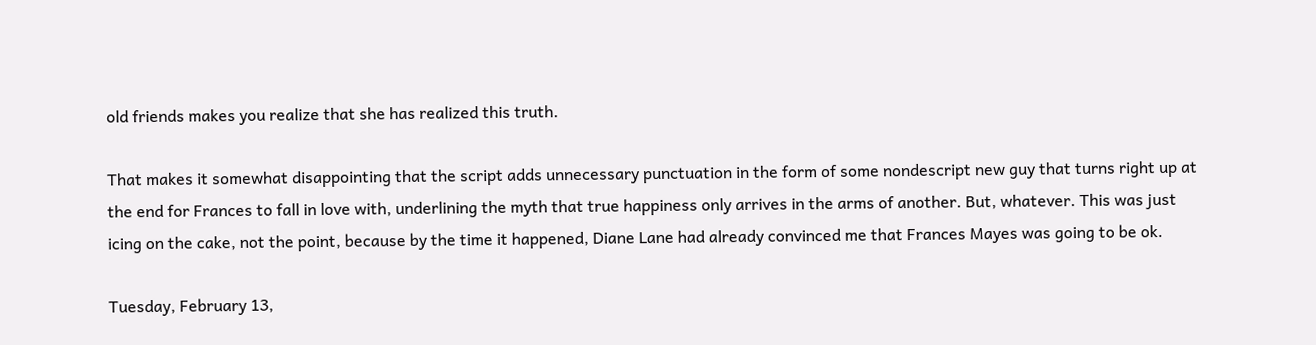old friends makes you realize that she has realized this truth.

That makes it somewhat disappointing that the script adds unnecessary punctuation in the form of some nondescript new guy that turns right up at the end for Frances to fall in love with, underlining the myth that true happiness only arrives in the arms of another. But, whatever. This was just icing on the cake, not the point, because by the time it happened, Diane Lane had already convinced me that Frances Mayes was going to be ok.

Tuesday, February 13,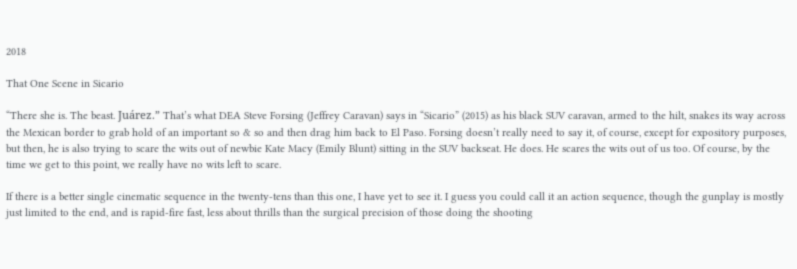2018

That One Scene in Sicario

“There she is. The beast. Juárez.” That’s what DEA Steve Forsing (Jeffrey Caravan) says in “Sicario” (2015) as his black SUV caravan, armed to the hilt, snakes its way across the Mexican border to grab hold of an important so & so and then drag him back to El Paso. Forsing doesn’t really need to say it, of course, except for expository purposes, but then, he is also trying to scare the wits out of newbie Kate Macy (Emily Blunt) sitting in the SUV backseat. He does. He scares the wits out of us too. Of course, by the time we get to this point, we really have no wits left to scare.

If there is a better single cinematic sequence in the twenty-tens than this one, I have yet to see it. I guess you could call it an action sequence, though the gunplay is mostly just limited to the end, and is rapid-fire fast, less about thrills than the surgical precision of those doing the shooting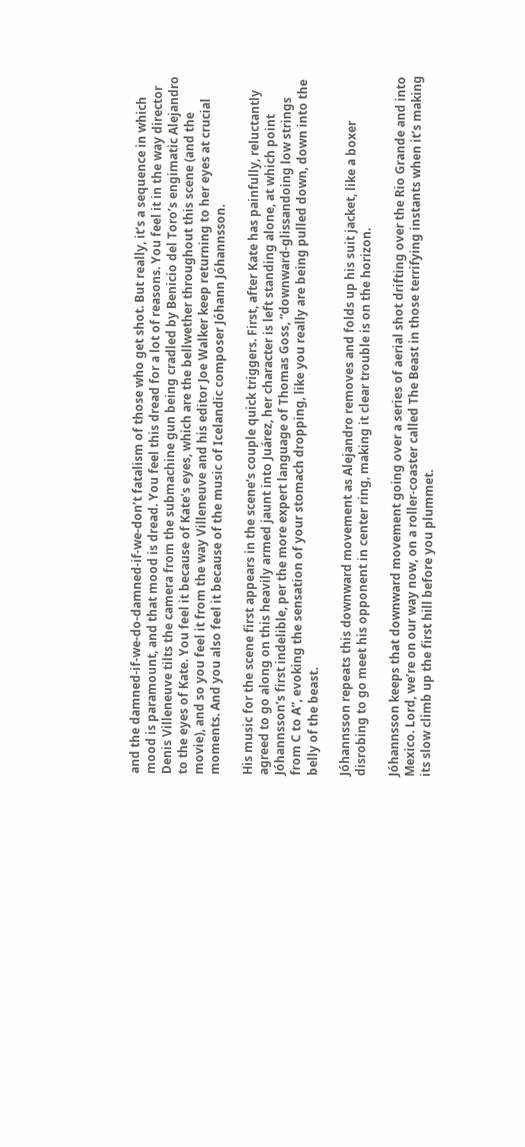and the damned-if-we-do-damned-if-we-don’t fatalism of those who get shot. But really, it’s a sequence in which mood is paramount, and that mood is dread. You feel this dread for a lot of reasons. You feel it in the way director Denis Villeneuve tilts the camera from the submachine gun being cradled by Benicio del Toro’s engimatic Alejandro to the eyes of Kate. You feel it because of Kate’s eyes, which are the bellwether throughout this scene (and the movie), and so you feel it from the way Villeneuve and his editor Joe Walker keep returning to her eyes at crucial moments. And you also feel it because of the music of Icelandic composer Jóhann Jóhannsson.

His music for the scene first appears in the scene’s couple quick triggers. First, after Kate has painfully, reluctantly agreed to go along on this heavily armed jaunt into Juárez, her character is left standing alone, at which point Jóhannsson’s first indelible, per the more expert language of Thomas Goss, “downward-glissandoing low strings from C to A”, evoking the sensation of your stomach dropping, like you really are being pulled down, down into the belly of the beast.

Jóhannsson repeats this downward movement as Alejandro removes and folds up his suit jacket, like a boxer disrobing to go meet his opponent in center ring, making it clear trouble is on the horizon.

Jóhannsson keeps that downward movement going over a series of aerial shot drifting over the Rio Grande and into Mexico. Lord, we’re on our way now, on a roller-coaster called The Beast in those terrifying instants when it’s making its slow climb up the first hill before you plummet.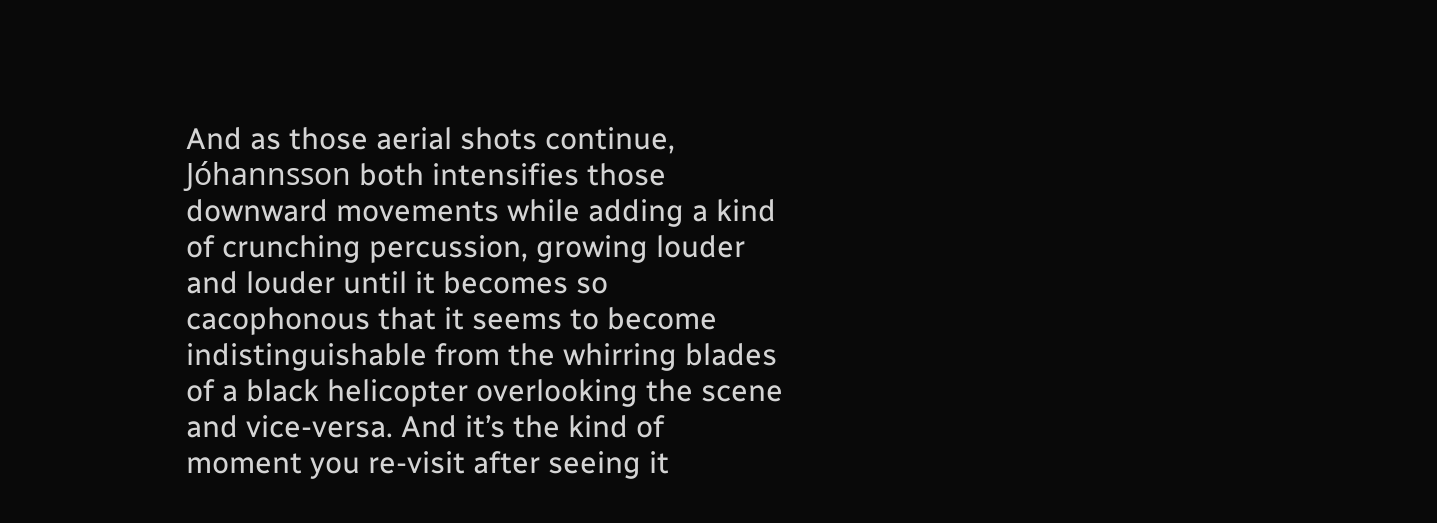And as those aerial shots continue, Jóhannsson both intensifies those downward movements while adding a kind of crunching percussion, growing louder and louder until it becomes so cacophonous that it seems to become indistinguishable from the whirring blades of a black helicopter overlooking the scene and vice-versa. And it’s the kind of moment you re-visit after seeing it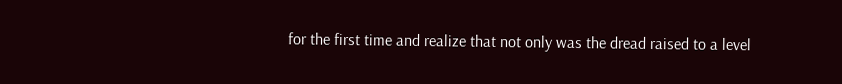for the first time and realize that not only was the dread raised to a level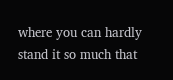where you can hardly stand it so much that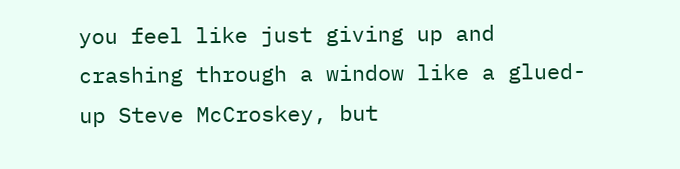you feel like just giving up and crashing through a window like a glued-up Steve McCroskey, but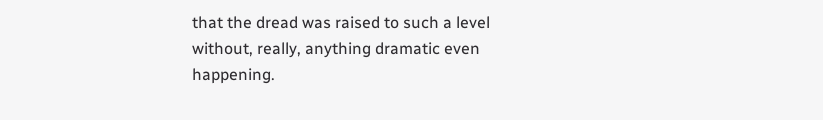that the dread was raised to such a level without, really, anything dramatic even happening.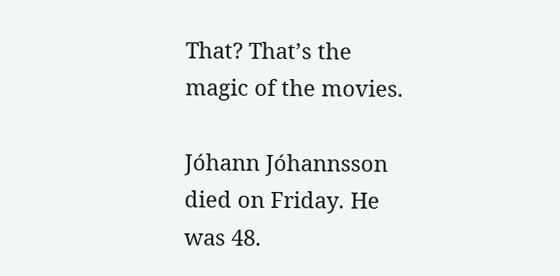That? That’s the magic of the movies.

Jóhann Jóhannsson died on Friday. He was 48.